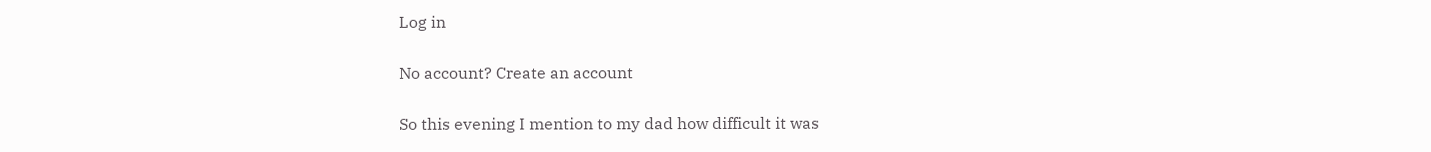Log in

No account? Create an account

So this evening I mention to my dad how difficult it was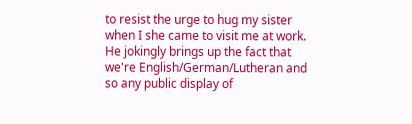to resist the urge to hug my sister when I she came to visit me at work. He jokingly brings up the fact that we're English/German/Lutheran and so any public display of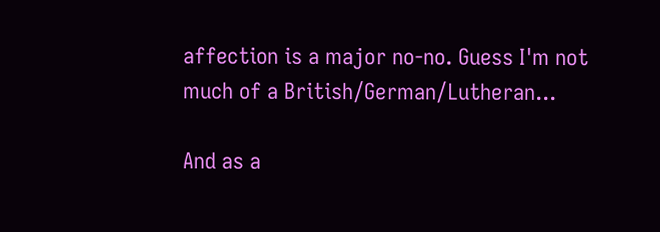affection is a major no-no. Guess I'm not much of a British/German/Lutheran...

And as a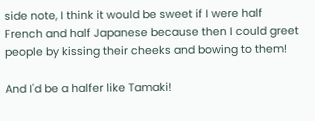side note, I think it would be sweet if I were half French and half Japanese because then I could greet people by kissing their cheeks and bowing to them!

And I'd be a halfer like Tamaki!